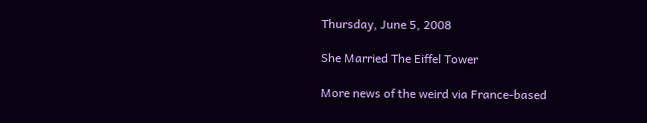Thursday, June 5, 2008

She Married The Eiffel Tower

More news of the weird via France-based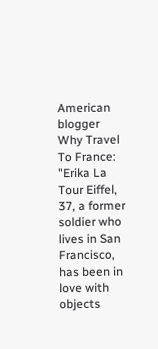American blogger Why Travel To France: "Erika La Tour Eiffel, 37, a former soldier who lives in San Francisco, has been in love with objects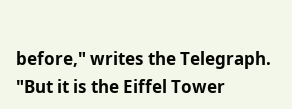before," writes the Telegraph. "But it is the Eiffel Tower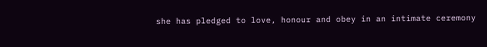she has pledged to love, honour and obey in an intimate ceremony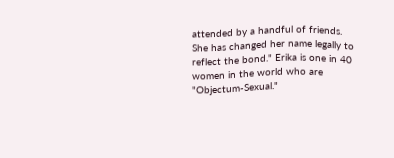attended by a handful of friends. She has changed her name legally to reflect the bond." Erika is one in 40 women in the world who are "Objectum-Sexual."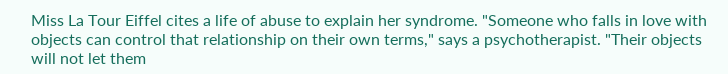Miss La Tour Eiffel cites a life of abuse to explain her syndrome. "Someone who falls in love with objects can control that relationship on their own terms," says a psychotherapist. "Their objects will not let them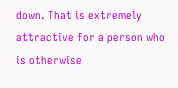down. That is extremely attractive for a person who is otherwise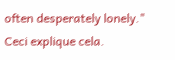often desperately lonely." Ceci explique cela.